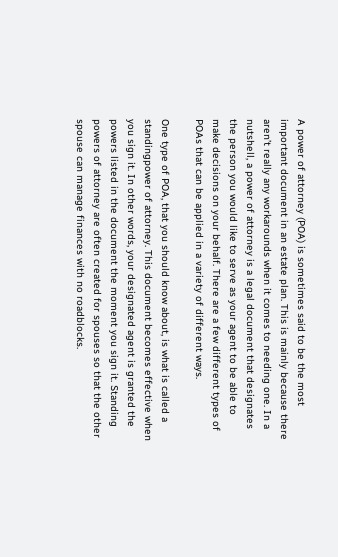A power of attorney (POA) is sometimes said to be the most important document in an estate plan. This is mainly because there aren’t really any workarounds when it comes to needing one. In a nutshell, a power of attorney is a legal document that designates the person you would like to serve as your agent to be able to make decisions on your behalf. There are a few different types of POAs that can be applied in a variety of different ways.

One type of POA, that you should know about, is what is called a standingpower of attorney. This document becomes effective when you sign it. In other words, your designated agent is granted the powers listed in the document the moment you sign it. Standing powers of attorney are often created for spouses so that the other spouse can manage finances with no roadblocks.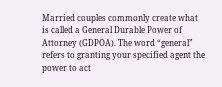Married couples commonly create what is called a General Durable Power of Attorney (GDPOA). The word “general” refers to granting your specified agent the power to act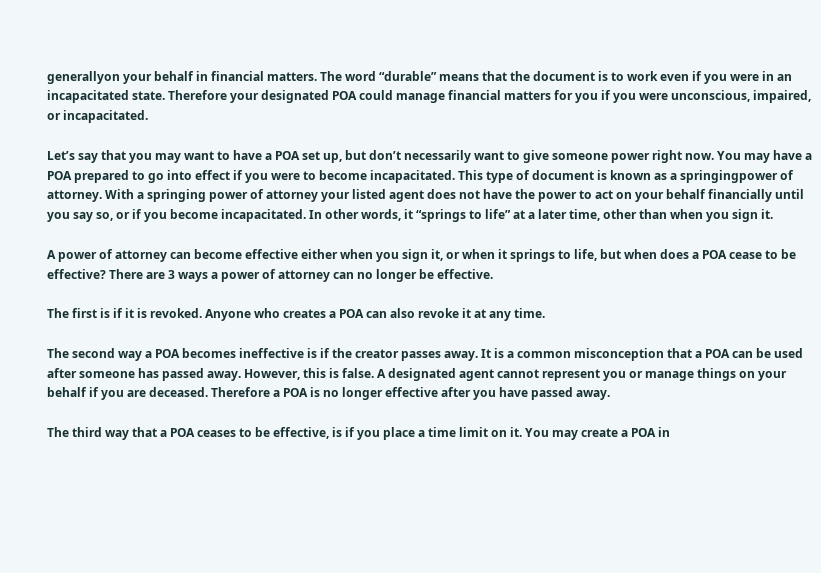generallyon your behalf in financial matters. The word “durable” means that the document is to work even if you were in an incapacitated state. Therefore your designated POA could manage financial matters for you if you were unconscious, impaired, or incapacitated.

Let’s say that you may want to have a POA set up, but don’t necessarily want to give someone power right now. You may have a POA prepared to go into effect if you were to become incapacitated. This type of document is known as a springingpower of attorney. With a springing power of attorney your listed agent does not have the power to act on your behalf financially until you say so, or if you become incapacitated. In other words, it “springs to life” at a later time, other than when you sign it.

A power of attorney can become effective either when you sign it, or when it springs to life, but when does a POA cease to be effective? There are 3 ways a power of attorney can no longer be effective.

The first is if it is revoked. Anyone who creates a POA can also revoke it at any time.

The second way a POA becomes ineffective is if the creator passes away. It is a common misconception that a POA can be used after someone has passed away. However, this is false. A designated agent cannot represent you or manage things on your behalf if you are deceased. Therefore a POA is no longer effective after you have passed away.

The third way that a POA ceases to be effective, is if you place a time limit on it. You may create a POA in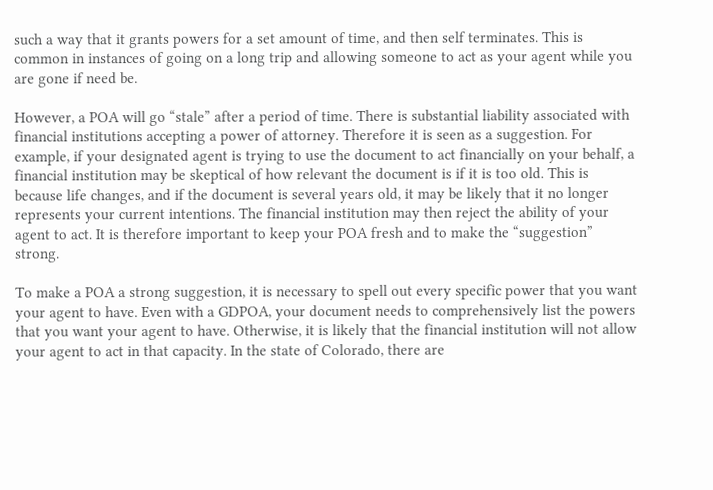such a way that it grants powers for a set amount of time, and then self terminates. This is common in instances of going on a long trip and allowing someone to act as your agent while you are gone if need be.

However, a POA will go “stale” after a period of time. There is substantial liability associated with financial institutions accepting a power of attorney. Therefore it is seen as a suggestion. For example, if your designated agent is trying to use the document to act financially on your behalf, a financial institution may be skeptical of how relevant the document is if it is too old. This is because life changes, and if the document is several years old, it may be likely that it no longer represents your current intentions. The financial institution may then reject the ability of your agent to act. It is therefore important to keep your POA fresh and to make the “suggestion” strong.

To make a POA a strong suggestion, it is necessary to spell out every specific power that you want your agent to have. Even with a GDPOA, your document needs to comprehensively list the powers that you want your agent to have. Otherwise, it is likely that the financial institution will not allow your agent to act in that capacity. In the state of Colorado, there are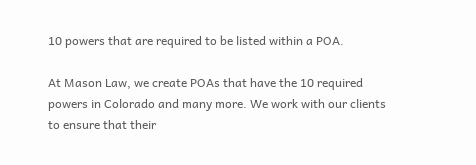10 powers that are required to be listed within a POA.

At Mason Law, we create POAs that have the 10 required powers in Colorado and many more. We work with our clients to ensure that their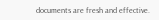documents are fresh and effective.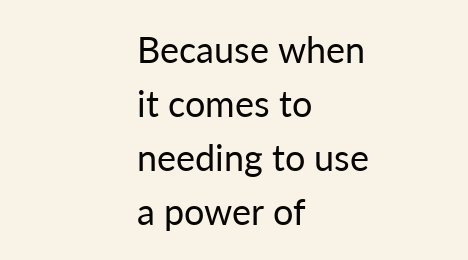Because when it comes to needing to use a power of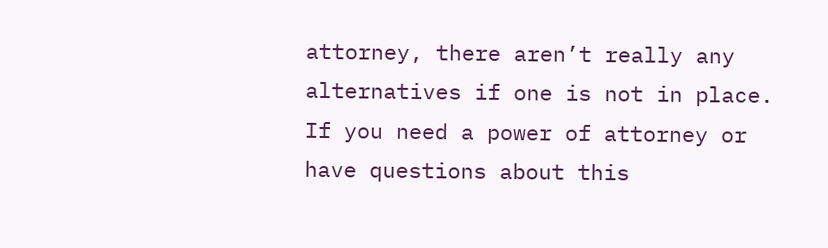attorney, there aren’t really any alternatives if one is not in place. If you need a power of attorney or have questions about this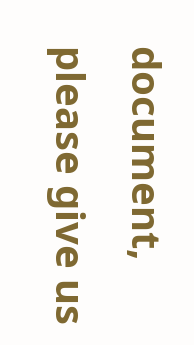document, please give us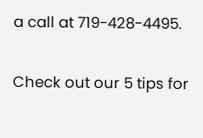a call at 719-428-4495.

Check out our 5 tips for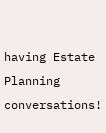having Estate Planning conversations!